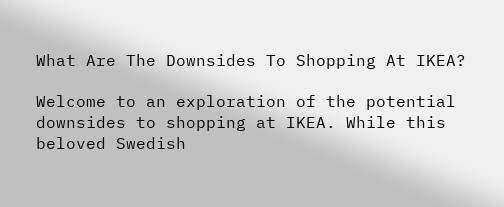What Are The Downsides To Shopping At IKEA?

Welcome to an exploration of the potential downsides to shopping at IKEA. While this beloved Swedish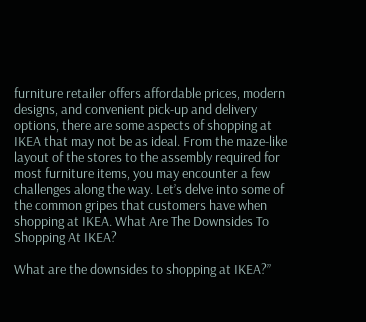furniture retailer offers affordable prices, modern designs, and convenient pick-up and delivery options, there are some aspects of shopping at IKEA that may not be as ideal. From the maze-like layout of the stores to the assembly required for most furniture items, you may encounter a few challenges along the way. Let’s delve into some of the common gripes that customers have when shopping at IKEA. What Are The Downsides To Shopping At IKEA?

What are the downsides to shopping at IKEA?”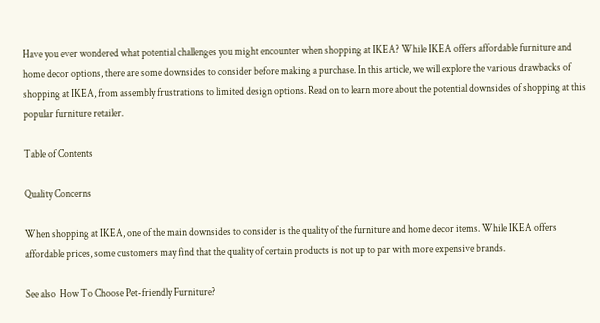Have you ever wondered what potential challenges you might encounter when shopping at IKEA? While IKEA offers affordable furniture and home decor options, there are some downsides to consider before making a purchase. In this article, we will explore the various drawbacks of shopping at IKEA, from assembly frustrations to limited design options. Read on to learn more about the potential downsides of shopping at this popular furniture retailer.

Table of Contents

Quality Concerns

When shopping at IKEA, one of the main downsides to consider is the quality of the furniture and home decor items. While IKEA offers affordable prices, some customers may find that the quality of certain products is not up to par with more expensive brands.

See also  How To Choose Pet-friendly Furniture?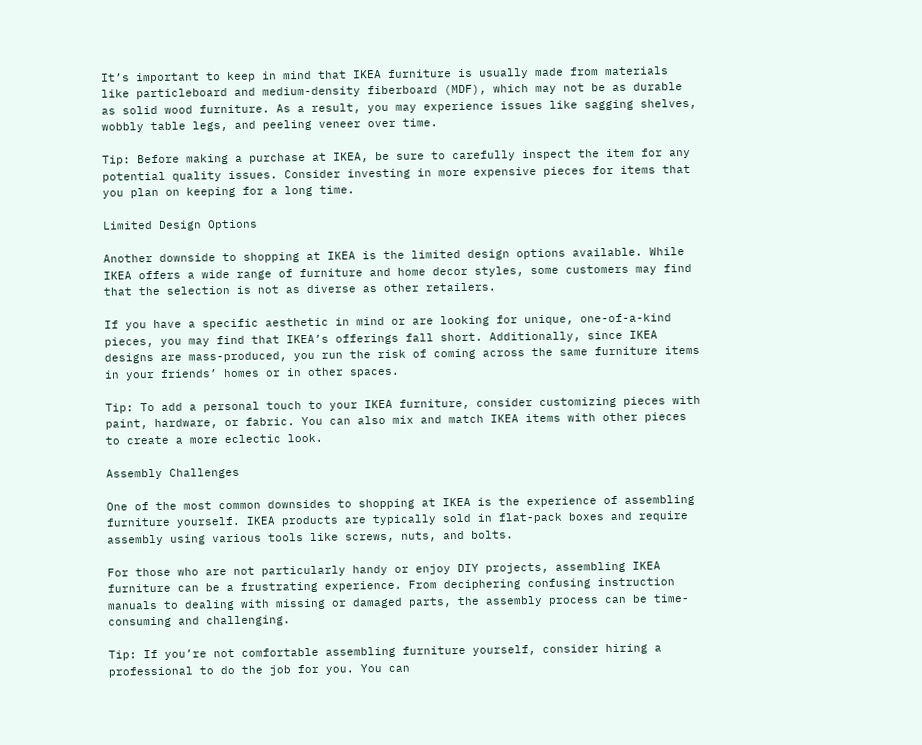It’s important to keep in mind that IKEA furniture is usually made from materials like particleboard and medium-density fiberboard (MDF), which may not be as durable as solid wood furniture. As a result, you may experience issues like sagging shelves, wobbly table legs, and peeling veneer over time.

Tip: Before making a purchase at IKEA, be sure to carefully inspect the item for any potential quality issues. Consider investing in more expensive pieces for items that you plan on keeping for a long time.

Limited Design Options

Another downside to shopping at IKEA is the limited design options available. While IKEA offers a wide range of furniture and home decor styles, some customers may find that the selection is not as diverse as other retailers.

If you have a specific aesthetic in mind or are looking for unique, one-of-a-kind pieces, you may find that IKEA’s offerings fall short. Additionally, since IKEA designs are mass-produced, you run the risk of coming across the same furniture items in your friends’ homes or in other spaces.

Tip: To add a personal touch to your IKEA furniture, consider customizing pieces with paint, hardware, or fabric. You can also mix and match IKEA items with other pieces to create a more eclectic look.

Assembly Challenges

One of the most common downsides to shopping at IKEA is the experience of assembling furniture yourself. IKEA products are typically sold in flat-pack boxes and require assembly using various tools like screws, nuts, and bolts.

For those who are not particularly handy or enjoy DIY projects, assembling IKEA furniture can be a frustrating experience. From deciphering confusing instruction manuals to dealing with missing or damaged parts, the assembly process can be time-consuming and challenging.

Tip: If you’re not comfortable assembling furniture yourself, consider hiring a professional to do the job for you. You can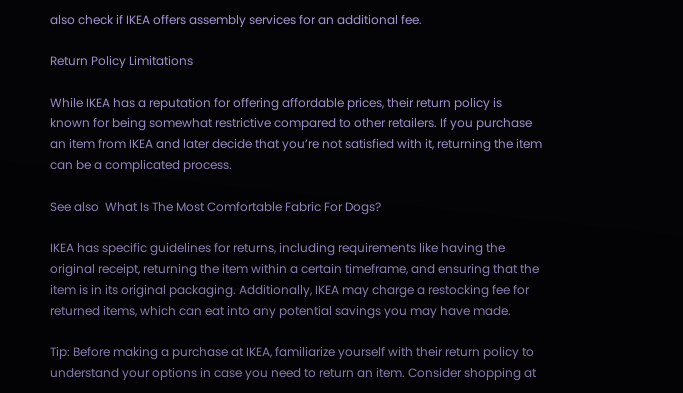also check if IKEA offers assembly services for an additional fee.

Return Policy Limitations

While IKEA has a reputation for offering affordable prices, their return policy is known for being somewhat restrictive compared to other retailers. If you purchase an item from IKEA and later decide that you’re not satisfied with it, returning the item can be a complicated process.

See also  What Is The Most Comfortable Fabric For Dogs?

IKEA has specific guidelines for returns, including requirements like having the original receipt, returning the item within a certain timeframe, and ensuring that the item is in its original packaging. Additionally, IKEA may charge a restocking fee for returned items, which can eat into any potential savings you may have made.

Tip: Before making a purchase at IKEA, familiarize yourself with their return policy to understand your options in case you need to return an item. Consider shopping at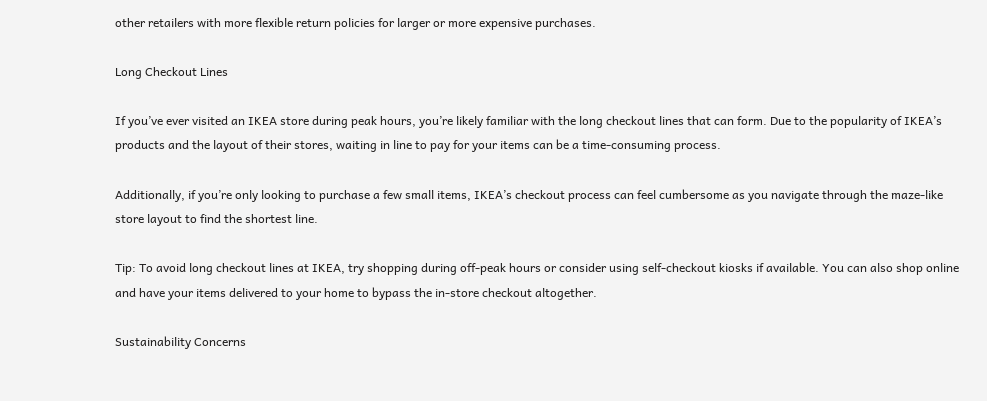other retailers with more flexible return policies for larger or more expensive purchases.

Long Checkout Lines

If you’ve ever visited an IKEA store during peak hours, you’re likely familiar with the long checkout lines that can form. Due to the popularity of IKEA’s products and the layout of their stores, waiting in line to pay for your items can be a time-consuming process.

Additionally, if you’re only looking to purchase a few small items, IKEA’s checkout process can feel cumbersome as you navigate through the maze-like store layout to find the shortest line.

Tip: To avoid long checkout lines at IKEA, try shopping during off-peak hours or consider using self-checkout kiosks if available. You can also shop online and have your items delivered to your home to bypass the in-store checkout altogether.

Sustainability Concerns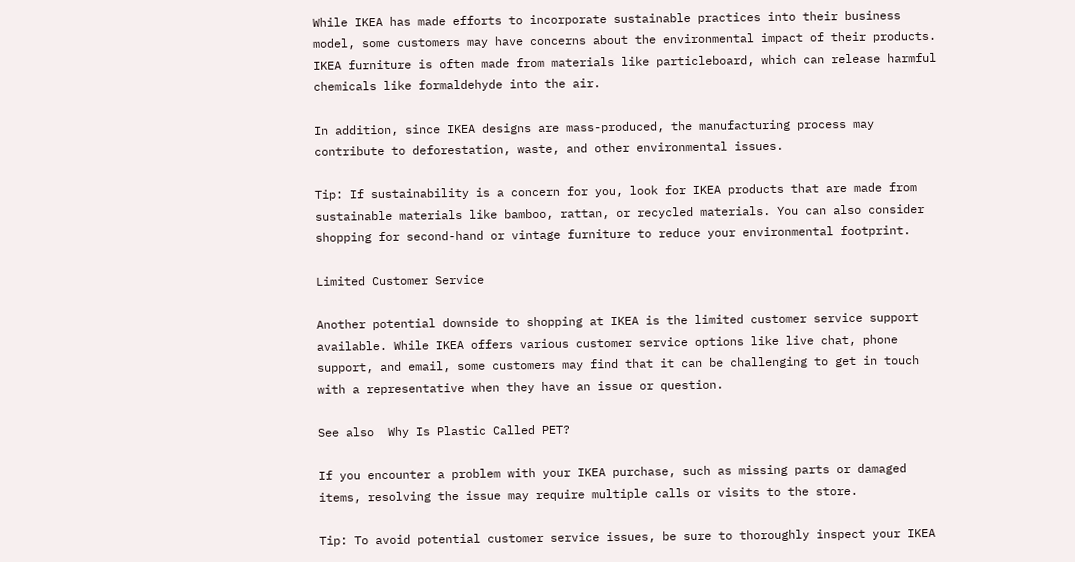While IKEA has made efforts to incorporate sustainable practices into their business model, some customers may have concerns about the environmental impact of their products. IKEA furniture is often made from materials like particleboard, which can release harmful chemicals like formaldehyde into the air.

In addition, since IKEA designs are mass-produced, the manufacturing process may contribute to deforestation, waste, and other environmental issues.

Tip: If sustainability is a concern for you, look for IKEA products that are made from sustainable materials like bamboo, rattan, or recycled materials. You can also consider shopping for second-hand or vintage furniture to reduce your environmental footprint.

Limited Customer Service

Another potential downside to shopping at IKEA is the limited customer service support available. While IKEA offers various customer service options like live chat, phone support, and email, some customers may find that it can be challenging to get in touch with a representative when they have an issue or question.

See also  Why Is Plastic Called PET?

If you encounter a problem with your IKEA purchase, such as missing parts or damaged items, resolving the issue may require multiple calls or visits to the store.

Tip: To avoid potential customer service issues, be sure to thoroughly inspect your IKEA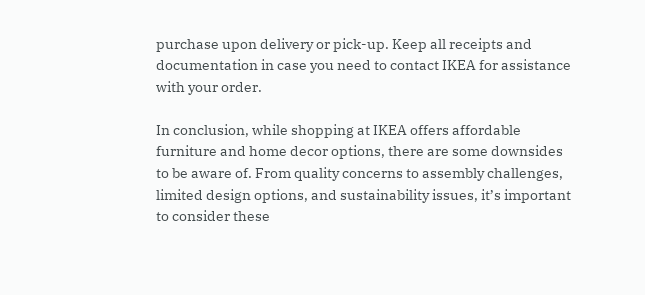purchase upon delivery or pick-up. Keep all receipts and documentation in case you need to contact IKEA for assistance with your order.

In conclusion, while shopping at IKEA offers affordable furniture and home decor options, there are some downsides to be aware of. From quality concerns to assembly challenges, limited design options, and sustainability issues, it’s important to consider these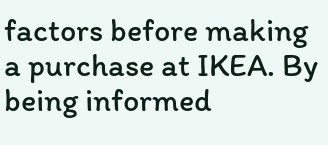factors before making a purchase at IKEA. By being informed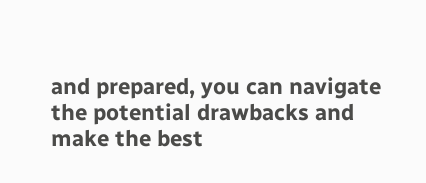and prepared, you can navigate the potential drawbacks and make the best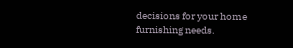decisions for your home furnishing needs.